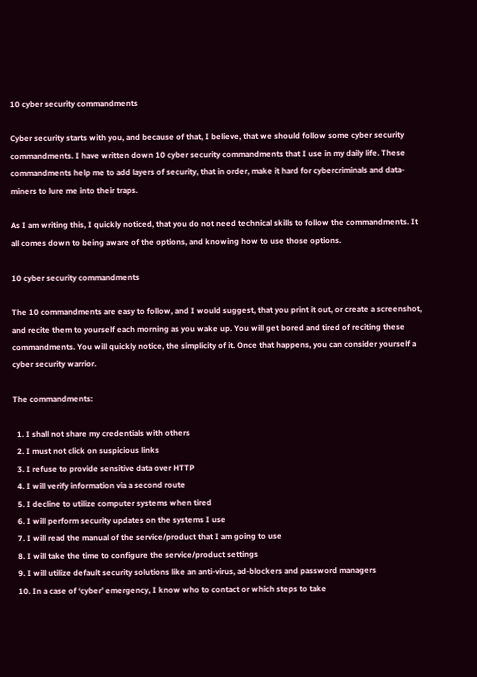10 cyber security commandments

Cyber security starts with you, and because of that, I believe, that we should follow some cyber security commandments. I have written down 10 cyber security commandments that I use in my daily life. These commandments help me to add layers of security, that in order, make it hard for cybercriminals and data-miners to lure me into their traps.

As I am writing this, I quickly noticed, that you do not need technical skills to follow the commandments. It all comes down to being aware of the options, and knowing how to use those options.

10 cyber security commandments

The 10 commandments are easy to follow, and I would suggest, that you print it out, or create a screenshot, and recite them to yourself each morning as you wake up. You will get bored and tired of reciting these commandments. You will quickly notice, the simplicity of it. Once that happens, you can consider yourself a cyber security warrior.

The commandments:

  1. I shall not share my credentials with others
  2. I must not click on suspicious links
  3. I refuse to provide sensitive data over HTTP
  4. I will verify information via a second route
  5. I decline to utilize computer systems when tired
  6. I will perform security updates on the systems I use
  7. I will read the manual of the service/product that I am going to use
  8. I will take the time to configure the service/product settings
  9. I will utilize default security solutions like an anti-virus, ad-blockers and password managers
  10. In a case of ‘cyber’ emergency, I know who to contact or which steps to take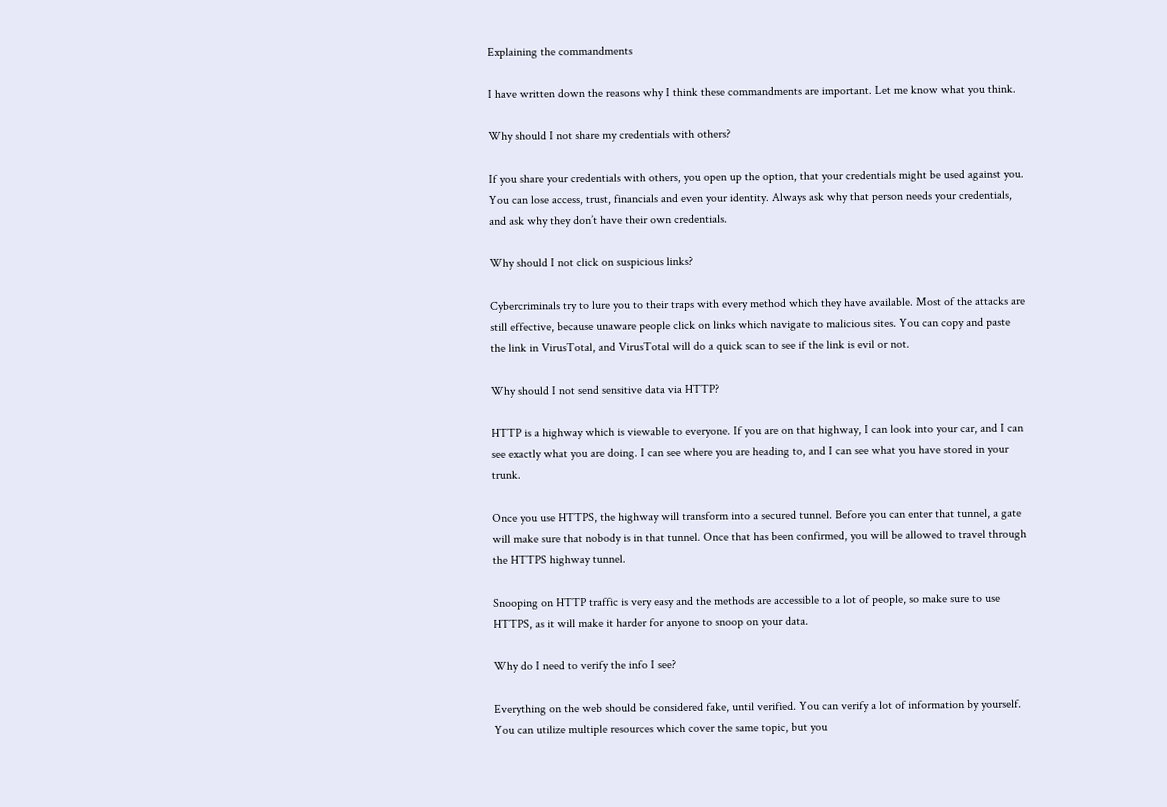Explaining the commandments

I have written down the reasons why I think these commandments are important. Let me know what you think.

Why should I not share my credentials with others?

If you share your credentials with others, you open up the option, that your credentials might be used against you. You can lose access, trust, financials and even your identity. Always ask why that person needs your credentials, and ask why they don’t have their own credentials.

Why should I not click on suspicious links?

Cybercriminals try to lure you to their traps with every method which they have available. Most of the attacks are still effective, because unaware people click on links which navigate to malicious sites. You can copy and paste the link in VirusTotal, and VirusTotal will do a quick scan to see if the link is evil or not.

Why should I not send sensitive data via HTTP?

HTTP is a highway which is viewable to everyone. If you are on that highway, I can look into your car, and I can see exactly what you are doing. I can see where you are heading to, and I can see what you have stored in your trunk.

Once you use HTTPS, the highway will transform into a secured tunnel. Before you can enter that tunnel, a gate will make sure that nobody is in that tunnel. Once that has been confirmed, you will be allowed to travel through the HTTPS highway tunnel.

Snooping on HTTP traffic is very easy and the methods are accessible to a lot of people, so make sure to use HTTPS, as it will make it harder for anyone to snoop on your data.

Why do I need to verify the info I see?

Everything on the web should be considered fake, until verified. You can verify a lot of information by yourself. You can utilize multiple resources which cover the same topic, but you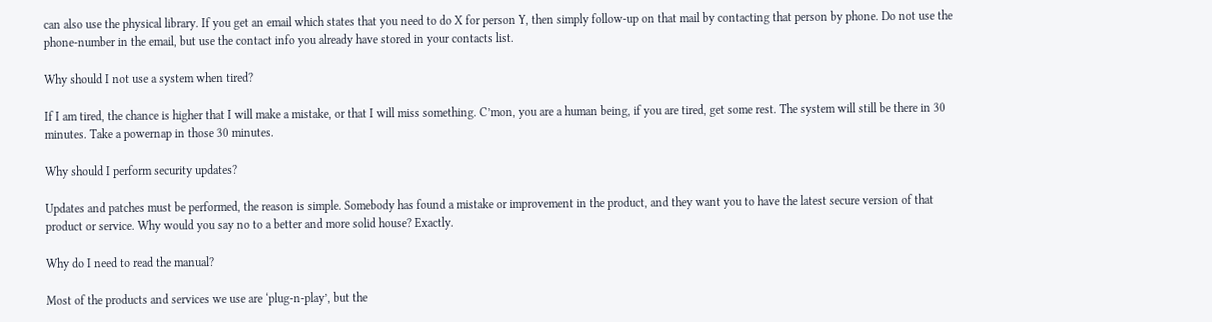can also use the physical library. If you get an email which states that you need to do X for person Y, then simply follow-up on that mail by contacting that person by phone. Do not use the phone-number in the email, but use the contact info you already have stored in your contacts list.

Why should I not use a system when tired?

If I am tired, the chance is higher that I will make a mistake, or that I will miss something. C’mon, you are a human being, if you are tired, get some rest. The system will still be there in 30 minutes. Take a powernap in those 30 minutes.

Why should I perform security updates?

Updates and patches must be performed, the reason is simple. Somebody has found a mistake or improvement in the product, and they want you to have the latest secure version of that product or service. Why would you say no to a better and more solid house? Exactly.

Why do I need to read the manual?

Most of the products and services we use are ‘plug-n-play’, but the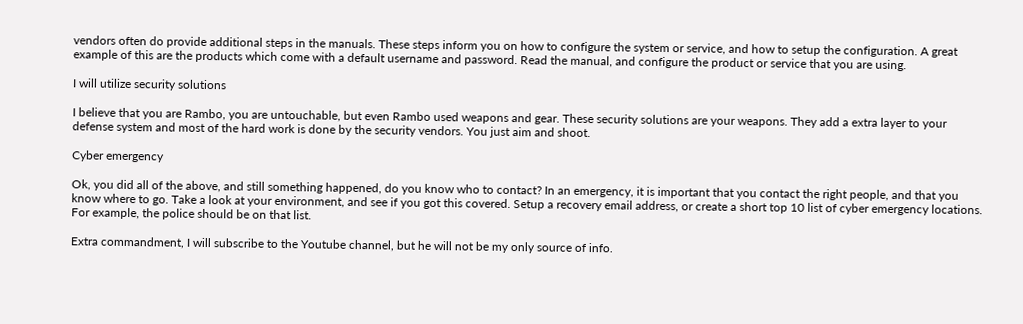vendors often do provide additional steps in the manuals. These steps inform you on how to configure the system or service, and how to setup the configuration. A great example of this are the products which come with a default username and password. Read the manual, and configure the product or service that you are using.

I will utilize security solutions

I believe that you are Rambo, you are untouchable, but even Rambo used weapons and gear. These security solutions are your weapons. They add a extra layer to your defense system and most of the hard work is done by the security vendors. You just aim and shoot.

Cyber emergency

Ok, you did all of the above, and still something happened, do you know who to contact? In an emergency, it is important that you contact the right people, and that you know where to go. Take a look at your environment, and see if you got this covered. Setup a recovery email address, or create a short top 10 list of cyber emergency locations. For example, the police should be on that list.

Extra commandment, I will subscribe to the Youtube channel, but he will not be my only source of info.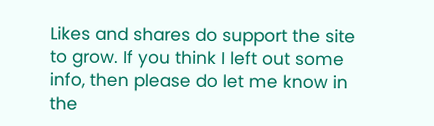Likes and shares do support the site to grow. If you think I left out some info, then please do let me know in the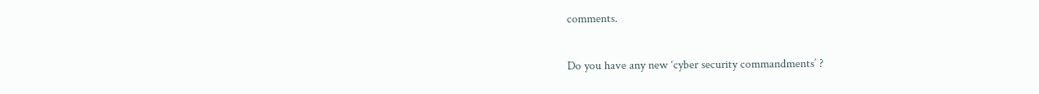comments.

Do you have any new ‘cyber security commandments’ ?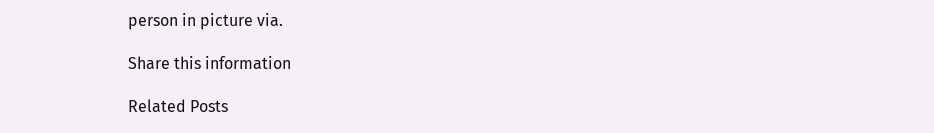person in picture via.

Share this information

Related Posts